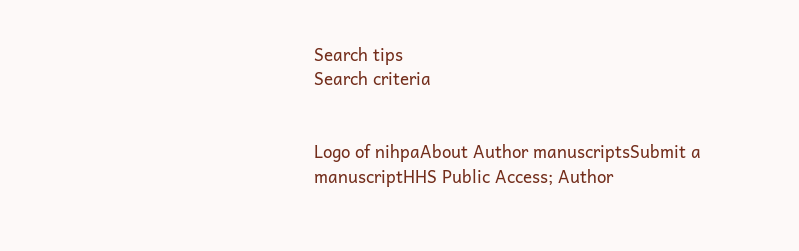Search tips
Search criteria


Logo of nihpaAbout Author manuscriptsSubmit a manuscriptHHS Public Access; Author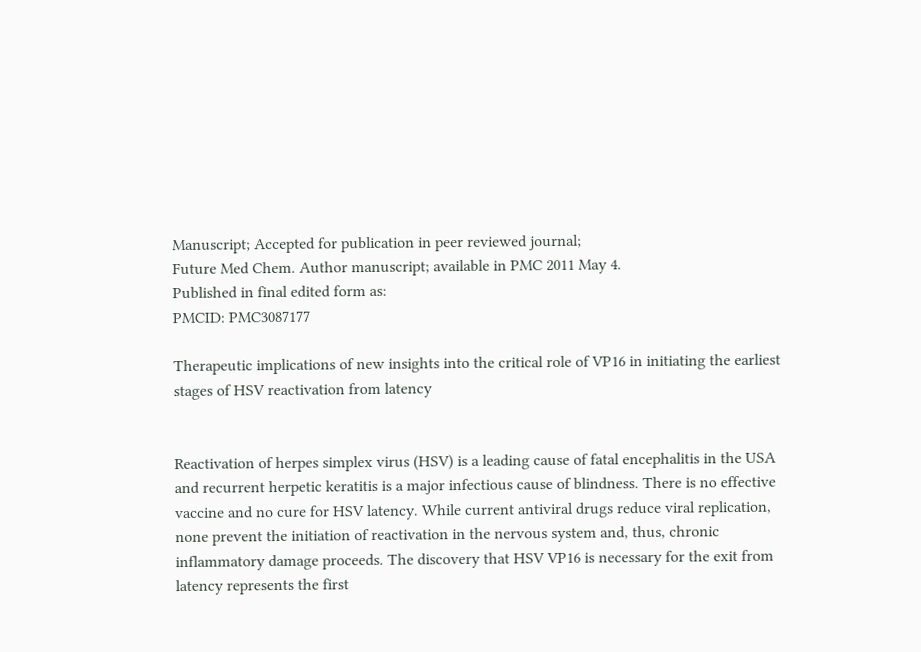Manuscript; Accepted for publication in peer reviewed journal;
Future Med Chem. Author manuscript; available in PMC 2011 May 4.
Published in final edited form as:
PMCID: PMC3087177

Therapeutic implications of new insights into the critical role of VP16 in initiating the earliest stages of HSV reactivation from latency


Reactivation of herpes simplex virus (HSV) is a leading cause of fatal encephalitis in the USA and recurrent herpetic keratitis is a major infectious cause of blindness. There is no effective vaccine and no cure for HSV latency. While current antiviral drugs reduce viral replication, none prevent the initiation of reactivation in the nervous system and, thus, chronic inflammatory damage proceeds. The discovery that HSV VP16 is necessary for the exit from latency represents the first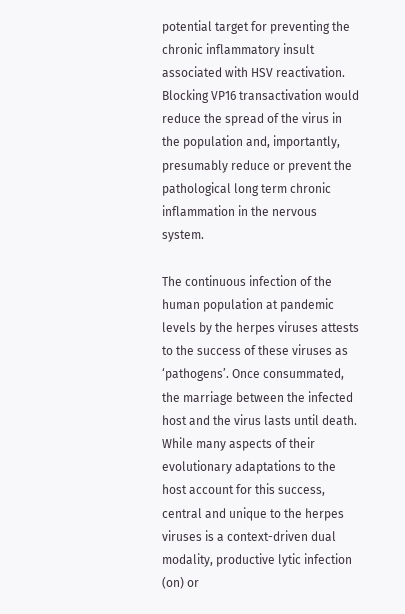potential target for preventing the chronic inflammatory insult associated with HSV reactivation. Blocking VP16 transactivation would reduce the spread of the virus in the population and, importantly, presumably reduce or prevent the pathological long term chronic inflammation in the nervous system.

The continuous infection of the human population at pandemic levels by the herpes viruses attests to the success of these viruses as ‘pathogens’. Once consummated, the marriage between the infected host and the virus lasts until death. While many aspects of their evolutionary adaptations to the host account for this success, central and unique to the herpes viruses is a context-driven dual modality, productive lytic infection (on) or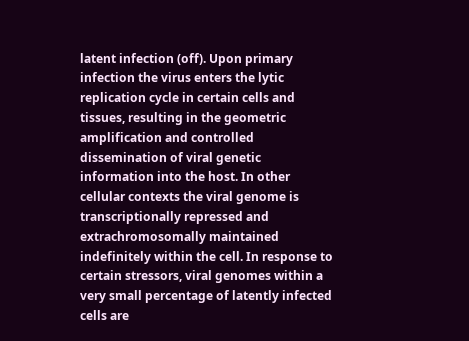latent infection (off). Upon primary infection the virus enters the lytic replication cycle in certain cells and tissues, resulting in the geometric amplification and controlled dissemination of viral genetic information into the host. In other cellular contexts the viral genome is transcriptionally repressed and extrachromosomally maintained indefinitely within the cell. In response to certain stressors, viral genomes within a very small percentage of latently infected cells are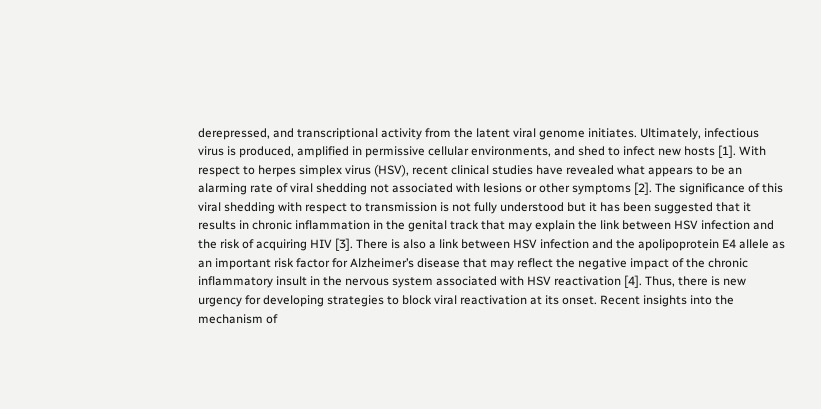derepressed, and transcriptional activity from the latent viral genome initiates. Ultimately, infectious virus is produced, amplified in permissive cellular environments, and shed to infect new hosts [1]. With respect to herpes simplex virus (HSV), recent clinical studies have revealed what appears to be an alarming rate of viral shedding not associated with lesions or other symptoms [2]. The significance of this viral shedding with respect to transmission is not fully understood but it has been suggested that it results in chronic inflammation in the genital track that may explain the link between HSV infection and the risk of acquiring HIV [3]. There is also a link between HSV infection and the apolipoprotein E4 allele as an important risk factor for Alzheimer’s disease that may reflect the negative impact of the chronic inflammatory insult in the nervous system associated with HSV reactivation [4]. Thus, there is new urgency for developing strategies to block viral reactivation at its onset. Recent insights into the mechanism of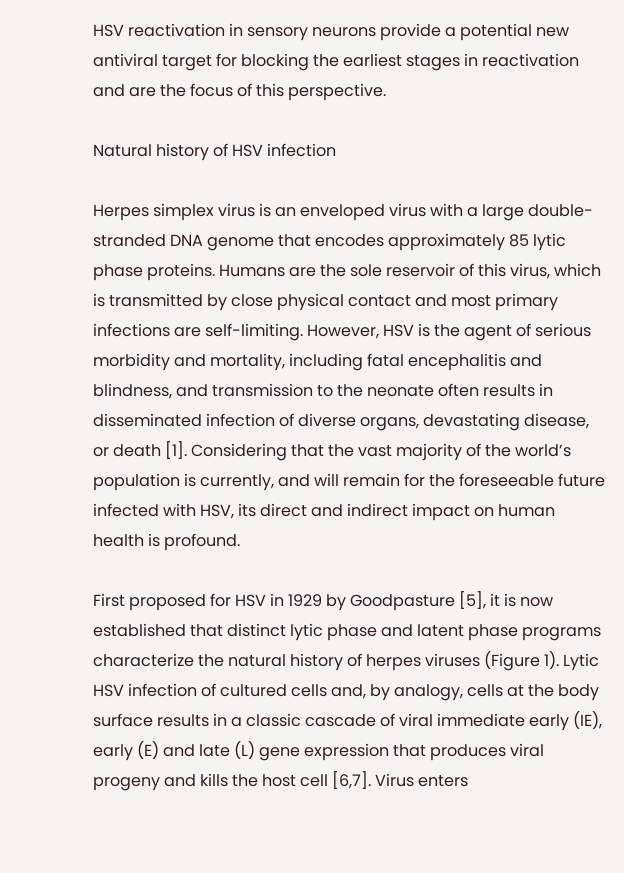HSV reactivation in sensory neurons provide a potential new antiviral target for blocking the earliest stages in reactivation and are the focus of this perspective.

Natural history of HSV infection

Herpes simplex virus is an enveloped virus with a large double-stranded DNA genome that encodes approximately 85 lytic phase proteins. Humans are the sole reservoir of this virus, which is transmitted by close physical contact and most primary infections are self-limiting. However, HSV is the agent of serious morbidity and mortality, including fatal encephalitis and blindness, and transmission to the neonate often results in disseminated infection of diverse organs, devastating disease, or death [1]. Considering that the vast majority of the world’s population is currently, and will remain for the foreseeable future infected with HSV, its direct and indirect impact on human health is profound.

First proposed for HSV in 1929 by Goodpasture [5], it is now established that distinct lytic phase and latent phase programs characterize the natural history of herpes viruses (Figure 1). Lytic HSV infection of cultured cells and, by analogy, cells at the body surface results in a classic cascade of viral immediate early (IE), early (E) and late (L) gene expression that produces viral progeny and kills the host cell [6,7]. Virus enters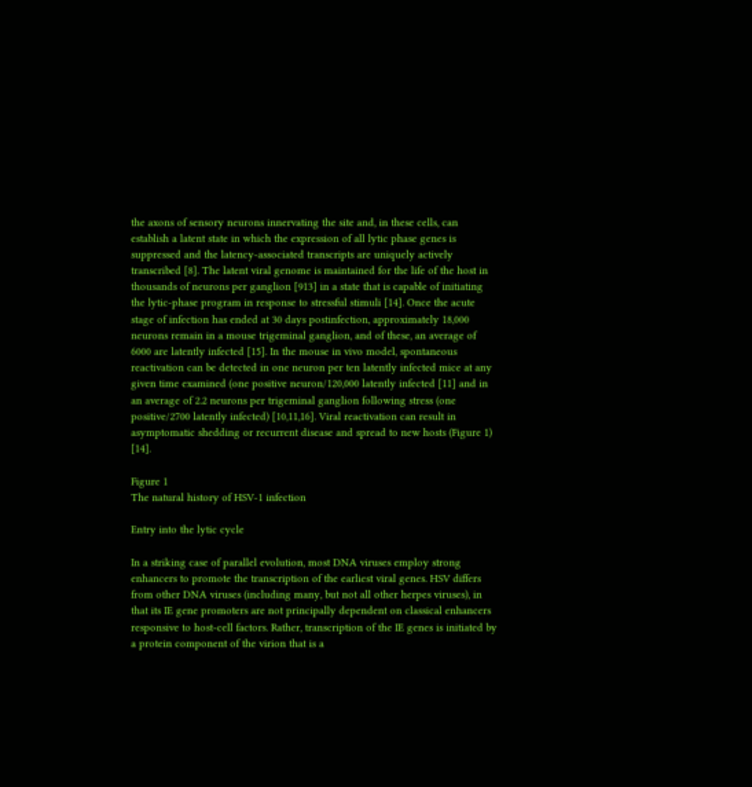the axons of sensory neurons innervating the site and, in these cells, can establish a latent state in which the expression of all lytic phase genes is suppressed and the latency-associated transcripts are uniquely actively transcribed [8]. The latent viral genome is maintained for the life of the host in thousands of neurons per ganglion [913] in a state that is capable of initiating the lytic-phase program in response to stressful stimuli [14]. Once the acute stage of infection has ended at 30 days postinfection, approximately 18,000 neurons remain in a mouse trigeminal ganglion, and of these, an average of 6000 are latently infected [15]. In the mouse in vivo model, spontaneous reactivation can be detected in one neuron per ten latently infected mice at any given time examined (one positive neuron/120,000 latently infected [11] and in an average of 2.2 neurons per trigeminal ganglion following stress (one positive/2700 latently infected) [10,11,16]. Viral reactivation can result in asymptomatic shedding or recurrent disease and spread to new hosts (Figure 1) [14].

Figure 1
The natural history of HSV-1 infection

Entry into the lytic cycle

In a striking case of parallel evolution, most DNA viruses employ strong enhancers to promote the transcription of the earliest viral genes. HSV differs from other DNA viruses (including many, but not all other herpes viruses), in that its IE gene promoters are not principally dependent on classical enhancers responsive to host-cell factors. Rather, transcription of the IE genes is initiated by a protein component of the virion that is a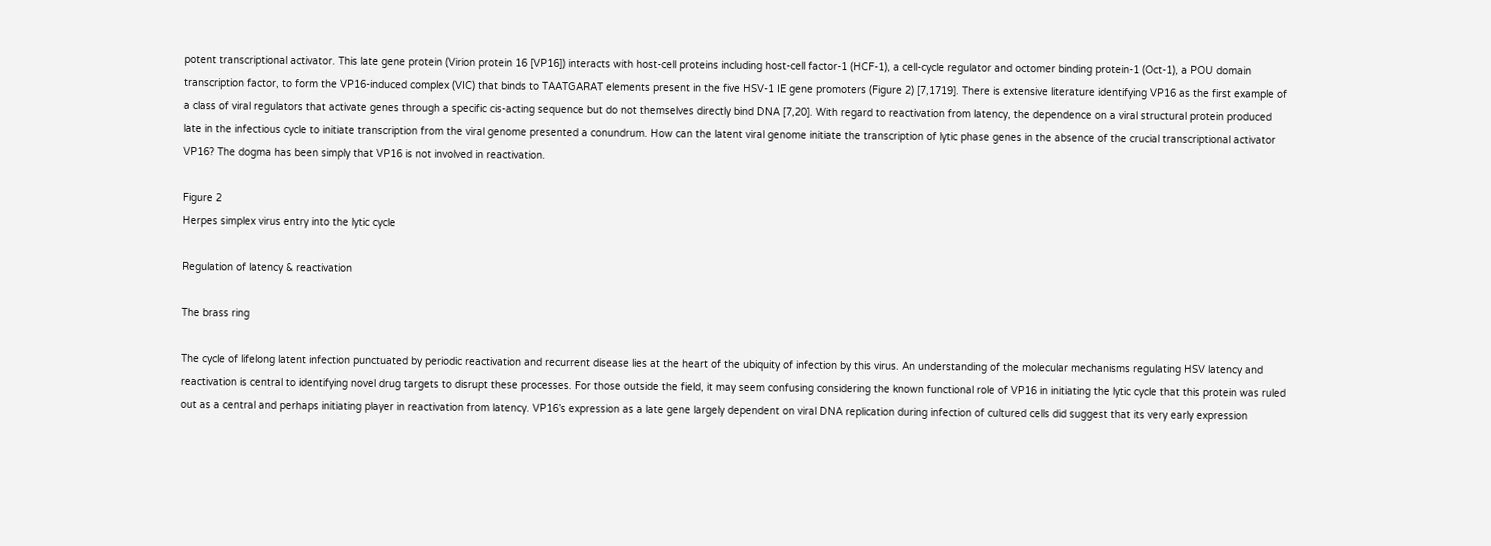potent transcriptional activator. This late gene protein (Virion protein 16 [VP16]) interacts with host-cell proteins including host-cell factor-1 (HCF-1), a cell-cycle regulator and octomer binding protein-1 (Oct-1), a POU domain transcription factor, to form the VP16-induced complex (VIC) that binds to TAATGARAT elements present in the five HSV-1 IE gene promoters (Figure 2) [7,1719]. There is extensive literature identifying VP16 as the first example of a class of viral regulators that activate genes through a specific cis-acting sequence but do not themselves directly bind DNA [7,20]. With regard to reactivation from latency, the dependence on a viral structural protein produced late in the infectious cycle to initiate transcription from the viral genome presented a conundrum. How can the latent viral genome initiate the transcription of lytic phase genes in the absence of the crucial transcriptional activator VP16? The dogma has been simply that VP16 is not involved in reactivation.

Figure 2
Herpes simplex virus entry into the lytic cycle

Regulation of latency & reactivation

The brass ring

The cycle of lifelong latent infection punctuated by periodic reactivation and recurrent disease lies at the heart of the ubiquity of infection by this virus. An understanding of the molecular mechanisms regulating HSV latency and reactivation is central to identifying novel drug targets to disrupt these processes. For those outside the field, it may seem confusing considering the known functional role of VP16 in initiating the lytic cycle that this protein was ruled out as a central and perhaps initiating player in reactivation from latency. VP16’s expression as a late gene largely dependent on viral DNA replication during infection of cultured cells did suggest that its very early expression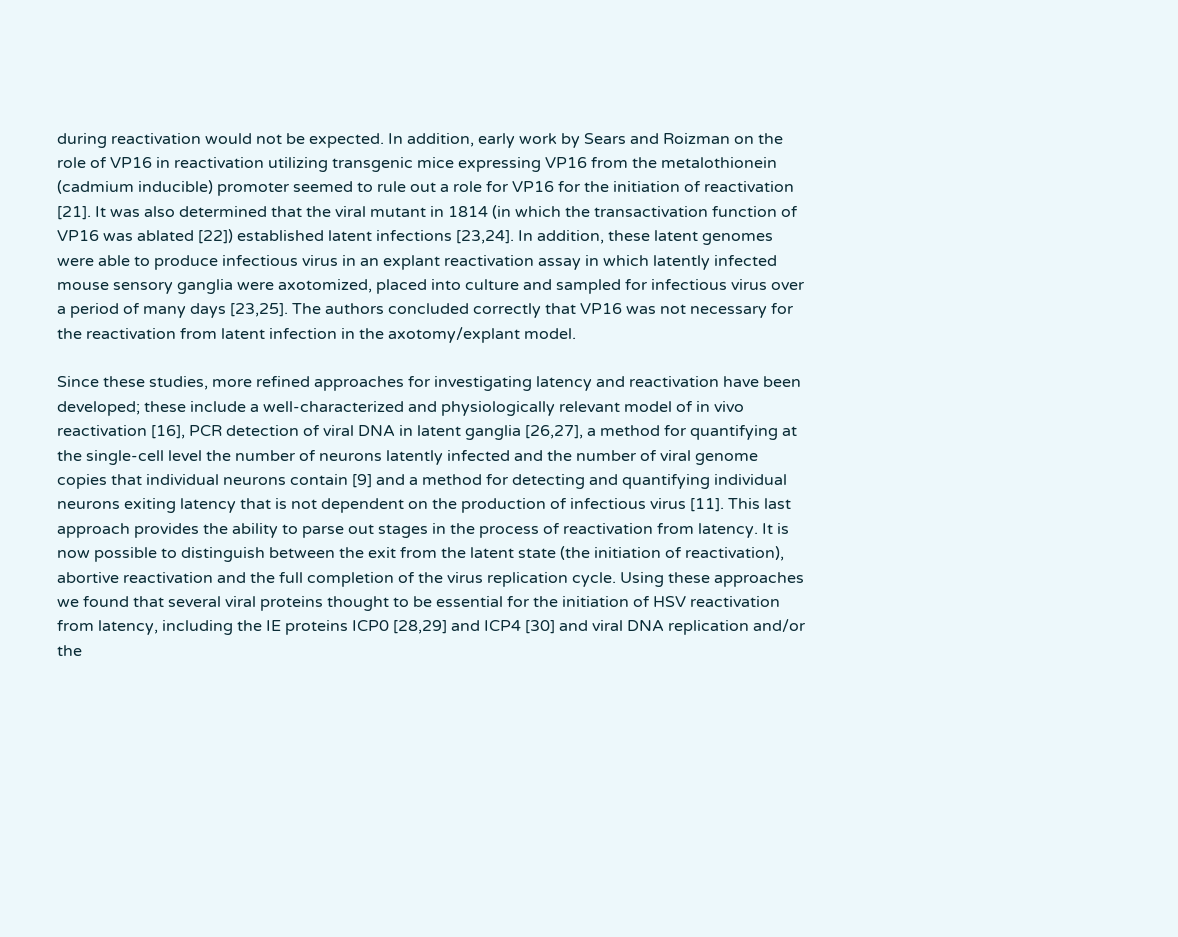during reactivation would not be expected. In addition, early work by Sears and Roizman on the role of VP16 in reactivation utilizing transgenic mice expressing VP16 from the metalothionein (cadmium inducible) promoter seemed to rule out a role for VP16 for the initiation of reactivation [21]. It was also determined that the viral mutant in 1814 (in which the transactivation function of VP16 was ablated [22]) established latent infections [23,24]. In addition, these latent genomes were able to produce infectious virus in an explant reactivation assay in which latently infected mouse sensory ganglia were axotomized, placed into culture and sampled for infectious virus over a period of many days [23,25]. The authors concluded correctly that VP16 was not necessary for the reactivation from latent infection in the axotomy/explant model.

Since these studies, more refined approaches for investigating latency and reactivation have been developed; these include a well-characterized and physiologically relevant model of in vivo reactivation [16], PCR detection of viral DNA in latent ganglia [26,27], a method for quantifying at the single-cell level the number of neurons latently infected and the number of viral genome copies that individual neurons contain [9] and a method for detecting and quantifying individual neurons exiting latency that is not dependent on the production of infectious virus [11]. This last approach provides the ability to parse out stages in the process of reactivation from latency. It is now possible to distinguish between the exit from the latent state (the initiation of reactivation), abortive reactivation and the full completion of the virus replication cycle. Using these approaches we found that several viral proteins thought to be essential for the initiation of HSV reactivation from latency, including the IE proteins ICP0 [28,29] and ICP4 [30] and viral DNA replication and/or the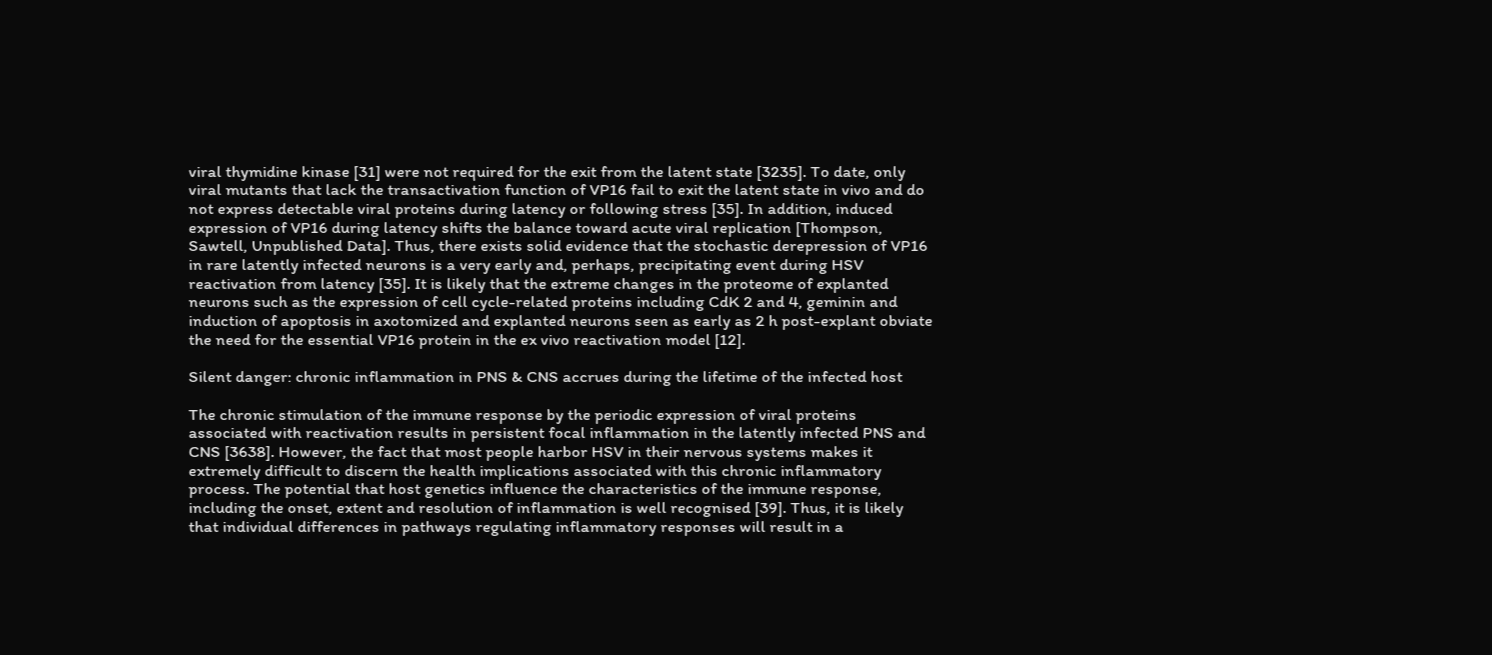viral thymidine kinase [31] were not required for the exit from the latent state [3235]. To date, only viral mutants that lack the transactivation function of VP16 fail to exit the latent state in vivo and do not express detectable viral proteins during latency or following stress [35]. In addition, induced expression of VP16 during latency shifts the balance toward acute viral replication [Thompson, Sawtell, Unpublished Data]. Thus, there exists solid evidence that the stochastic derepression of VP16 in rare latently infected neurons is a very early and, perhaps, precipitating event during HSV reactivation from latency [35]. It is likely that the extreme changes in the proteome of explanted neurons such as the expression of cell cycle-related proteins including CdK 2 and 4, geminin and induction of apoptosis in axotomized and explanted neurons seen as early as 2 h post-explant obviate the need for the essential VP16 protein in the ex vivo reactivation model [12].

Silent danger: chronic inflammation in PNS & CNS accrues during the lifetime of the infected host

The chronic stimulation of the immune response by the periodic expression of viral proteins associated with reactivation results in persistent focal inflammation in the latently infected PNS and CNS [3638]. However, the fact that most people harbor HSV in their nervous systems makes it extremely difficult to discern the health implications associated with this chronic inflammatory process. The potential that host genetics influence the characteristics of the immune response, including the onset, extent and resolution of inflammation is well recognised [39]. Thus, it is likely that individual differences in pathways regulating inflammatory responses will result in a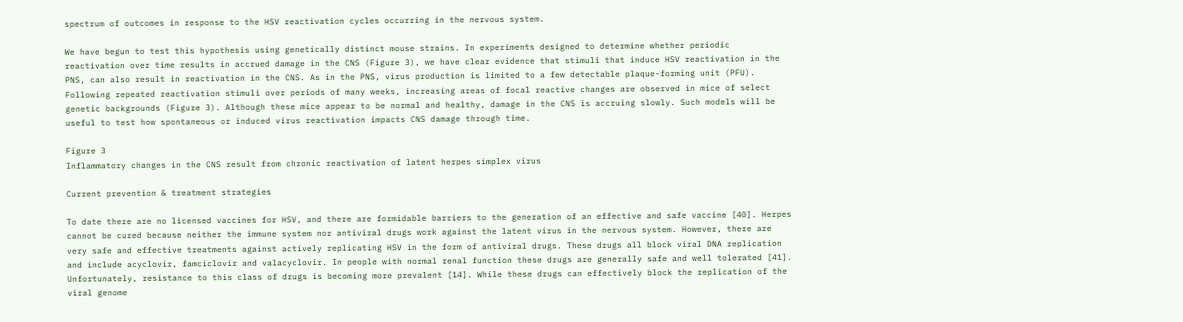spectrum of outcomes in response to the HSV reactivation cycles occurring in the nervous system.

We have begun to test this hypothesis using genetically distinct mouse strains. In experiments designed to determine whether periodic reactivation over time results in accrued damage in the CNS (Figure 3), we have clear evidence that stimuli that induce HSV reactivation in the PNS, can also result in reactivation in the CNS. As in the PNS, virus production is limited to a few detectable plaque-forming unit (PFU). Following repeated reactivation stimuli over periods of many weeks, increasing areas of focal reactive changes are observed in mice of select genetic backgrounds (Figure 3). Although these mice appear to be normal and healthy, damage in the CNS is accruing slowly. Such models will be useful to test how spontaneous or induced virus reactivation impacts CNS damage through time.

Figure 3
Inflammatory changes in the CNS result from chronic reactivation of latent herpes simplex virus

Current prevention & treatment strategies

To date there are no licensed vaccines for HSV, and there are formidable barriers to the generation of an effective and safe vaccine [40]. Herpes cannot be cured because neither the immune system nor antiviral drugs work against the latent virus in the nervous system. However, there are very safe and effective treatments against actively replicating HSV in the form of antiviral drugs. These drugs all block viral DNA replication and include acyclovir, famciclovir and valacyclovir. In people with normal renal function these drugs are generally safe and well tolerated [41]. Unfortunately, resistance to this class of drugs is becoming more prevalent [14]. While these drugs can effectively block the replication of the viral genome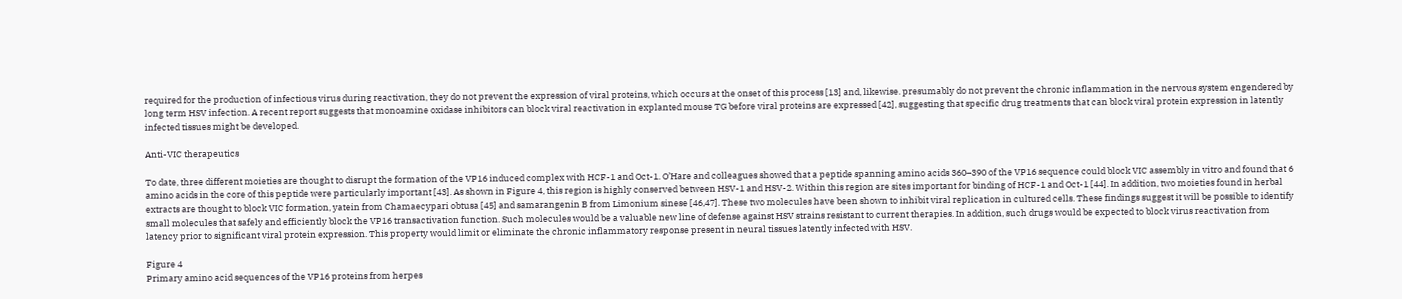required for the production of infectious virus during reactivation, they do not prevent the expression of viral proteins, which occurs at the onset of this process [13] and, likewise. presumably do not prevent the chronic inflammation in the nervous system engendered by long term HSV infection. A recent report suggests that monoamine oxidase inhibitors can block viral reactivation in explanted mouse TG before viral proteins are expressed [42], suggesting that specific drug treatments that can block viral protein expression in latently infected tissues might be developed.

Anti-VIC therapeutics

To date, three different moieties are thought to disrupt the formation of the VP16 induced complex with HCF-1 and Oct-1. O’Hare and colleagues showed that a peptide spanning amino acids 360–390 of the VP16 sequence could block VIC assembly in vitro and found that 6 amino acids in the core of this peptide were particularly important [43]. As shown in Figure 4, this region is highly conserved between HSV-1 and HSV-2. Within this region are sites important for binding of HCF-1 and Oct-1 [44]. In addition, two moieties found in herbal extracts are thought to block VIC formation, yatein from Chamaecypari obtusa [45] and samarangenin B from Limonium sinese [46,47]. These two molecules have been shown to inhibit viral replication in cultured cells. These findings suggest it will be possible to identify small molecules that safely and efficiently block the VP16 transactivation function. Such molecules would be a valuable new line of defense against HSV strains resistant to current therapies. In addition, such drugs would be expected to block virus reactivation from latency prior to significant viral protein expression. This property would limit or eliminate the chronic inflammatory response present in neural tissues latently infected with HSV.

Figure 4
Primary amino acid sequences of the VP16 proteins from herpes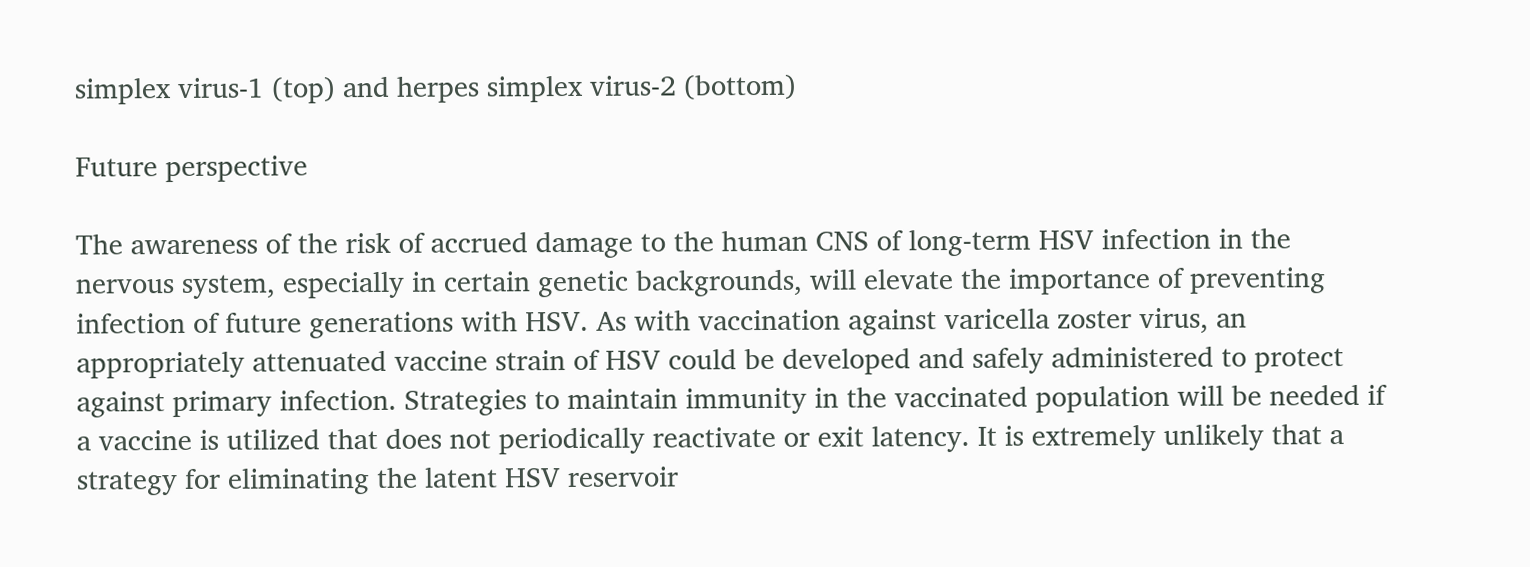simplex virus-1 (top) and herpes simplex virus-2 (bottom)

Future perspective

The awareness of the risk of accrued damage to the human CNS of long-term HSV infection in the nervous system, especially in certain genetic backgrounds, will elevate the importance of preventing infection of future generations with HSV. As with vaccination against varicella zoster virus, an appropriately attenuated vaccine strain of HSV could be developed and safely administered to protect against primary infection. Strategies to maintain immunity in the vaccinated population will be needed if a vaccine is utilized that does not periodically reactivate or exit latency. It is extremely unlikely that a strategy for eliminating the latent HSV reservoir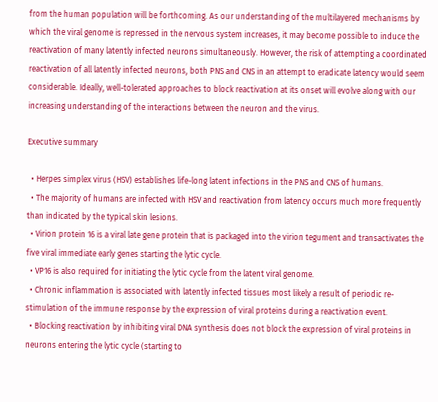from the human population will be forthcoming. As our understanding of the multilayered mechanisms by which the viral genome is repressed in the nervous system increases, it may become possible to induce the reactivation of many latently infected neurons simultaneously. However, the risk of attempting a coordinated reactivation of all latently infected neurons, both PNS and CNS in an attempt to eradicate latency would seem considerable. Ideally, well-tolerated approaches to block reactivation at its onset will evolve along with our increasing understanding of the interactions between the neuron and the virus.

Executive summary

  • Herpes simplex virus (HSV) establishes life-long latent infections in the PNS and CNS of humans.
  • The majority of humans are infected with HSV and reactivation from latency occurs much more frequently than indicated by the typical skin lesions.
  • Virion protein 16 is a viral late gene protein that is packaged into the virion tegument and transactivates the five viral immediate early genes starting the lytic cycle.
  • VP16 is also required for initiating the lytic cycle from the latent viral genome.
  • Chronic inflammation is associated with latently infected tissues most likely a result of periodic re-stimulation of the immune response by the expression of viral proteins during a reactivation event.
  • Blocking reactivation by inhibiting viral DNA synthesis does not block the expression of viral proteins in neurons entering the lytic cycle (starting to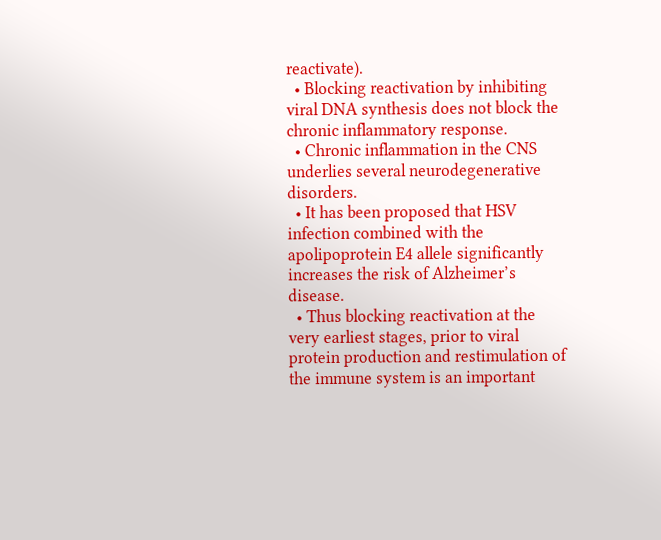reactivate).
  • Blocking reactivation by inhibiting viral DNA synthesis does not block the chronic inflammatory response.
  • Chronic inflammation in the CNS underlies several neurodegenerative disorders.
  • It has been proposed that HSV infection combined with the apolipoprotein E4 allele significantly increases the risk of Alzheimer’s disease.
  • Thus blocking reactivation at the very earliest stages, prior to viral protein production and restimulation of the immune system is an important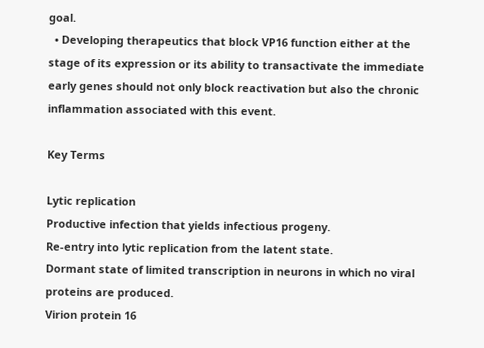goal.
  • Developing therapeutics that block VP16 function either at the stage of its expression or its ability to transactivate the immediate early genes should not only block reactivation but also the chronic inflammation associated with this event.

Key Terms

Lytic replication
Productive infection that yields infectious progeny.
Re-entry into lytic replication from the latent state.
Dormant state of limited transcription in neurons in which no viral proteins are produced.
Virion protein 16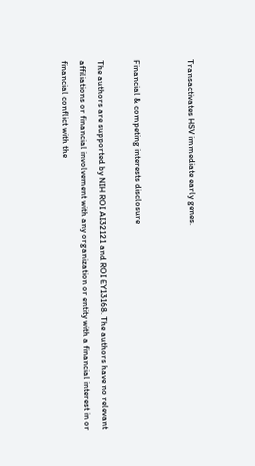Transactivates HSV immediate early genes.


Financial & competing interests disclosure

The authors are supported by NIH ROI AI32121 and ROI EY13168. The authors have no relevant affiliations or financial involvement with any organization or entity with a financial interest in or financial conflict with the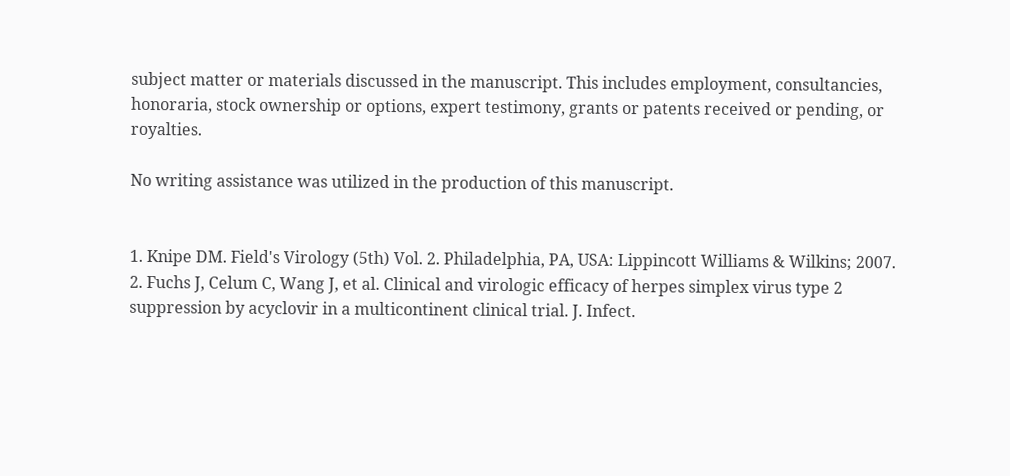subject matter or materials discussed in the manuscript. This includes employment, consultancies, honoraria, stock ownership or options, expert testimony, grants or patents received or pending, or royalties.

No writing assistance was utilized in the production of this manuscript.


1. Knipe DM. Field's Virology (5th) Vol. 2. Philadelphia, PA, USA: Lippincott Williams & Wilkins; 2007.
2. Fuchs J, Celum C, Wang J, et al. Clinical and virologic efficacy of herpes simplex virus type 2 suppression by acyclovir in a multicontinent clinical trial. J. Infect.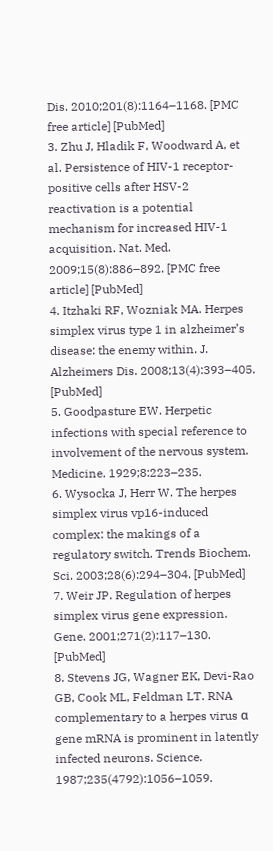Dis. 2010;201(8):1164–1168. [PMC free article] [PubMed]
3. Zhu J, Hladik F, Woodward A, et al. Persistence of HIV-1 receptor-positive cells after HSV-2 reactivation is a potential mechanism for increased HIV-1 acquisition. Nat. Med. 2009;15(8):886–892. [PMC free article] [PubMed]
4. Itzhaki RF, Wozniak MA. Herpes simplex virus type 1 in alzheimer’s disease: the enemy within. J. Alzheimers Dis. 2008;13(4):393–405. [PubMed]
5. Goodpasture EW. Herpetic infections with special reference to involvement of the nervous system. Medicine. 1929;8:223–235.
6. Wysocka J, Herr W. The herpes simplex virus vp16-induced complex: the makings of a regulatory switch. Trends Biochem. Sci. 2003;28(6):294–304. [PubMed]
7. Weir JP. Regulation of herpes simplex virus gene expression. Gene. 2001;271(2):117–130. [PubMed]
8. Stevens JG, Wagner EK, Devi-Rao GB, Cook ML, Feldman LT. RNA complementary to a herpes virus α gene mRNA is prominent in latently infected neurons. Science. 1987;235(4792):1056–1059.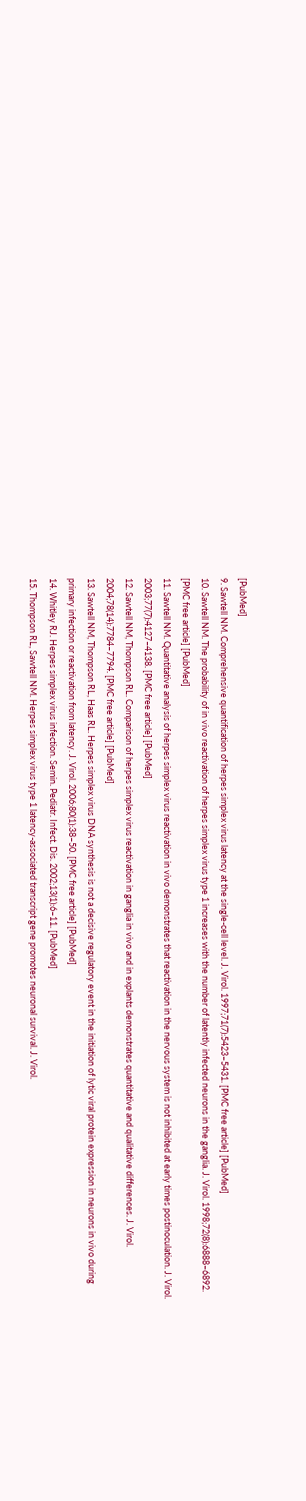[PubMed]
9. Sawtell NM. Comprehensive quantification of herpes simplex virus latency at the single-cell level. J. Virol. 1997;71(7):5423–5431. [PMC free article] [PubMed]
10. Sawtell NM. The probability of in vivo reactivation of herpes simplex virus type 1 increases with the number of latently infected neurons in the ganglia. J. Virol. 1998;72(8):6888–6892. [PMC free article] [PubMed]
11. Sawtell NM. Quantitative analysis of herpes simplex virus reactivation in vivo demonstrates that reactivation in the nervous system is not inhibited at early times postinoculation. J. Virol. 2003;77(7):4127–4138. [PMC free article] [PubMed]
12. Sawtell NM, Thompson RL. Comparison of herpes simplex virus reactivation in ganglia in vivo and in explants demonstrates quantitative and qualitative differences. J. Virol. 2004;78(14):7784–7794. [PMC free article] [PubMed]
13. Sawtell NM, Thompson RL, Haas RL. Herpes simplex virus DNA synthesis is not a decisive regulatory event in the initiation of lytic viral protein expression in neurons in vivo during primary infection or reactivation from latency. J. Virol. 2006;80(1):38–50. [PMC free article] [PubMed]
14. Whitley RJ. Herpes simplex virus infection. Semin. Pediatr. Infect. Dis. 2002;13(1):6–11. [PubMed]
15. Thompson RL, Sawtell NM. Herpes simplex virus type 1 latency-associated transcript gene promotes neuronal survival. J. Virol.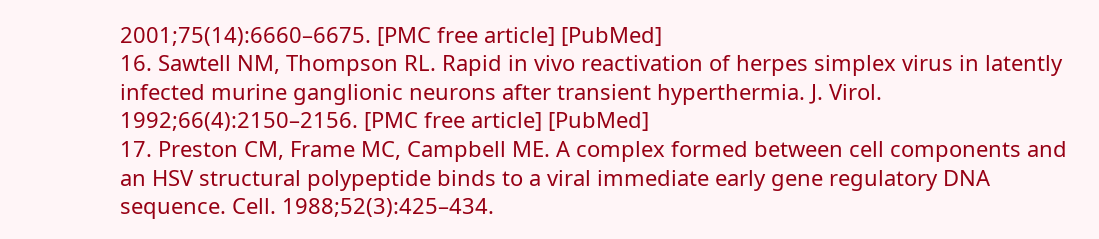2001;75(14):6660–6675. [PMC free article] [PubMed]
16. Sawtell NM, Thompson RL. Rapid in vivo reactivation of herpes simplex virus in latently infected murine ganglionic neurons after transient hyperthermia. J. Virol. 1992;66(4):2150–2156. [PMC free article] [PubMed]
17. Preston CM, Frame MC, Campbell ME. A complex formed between cell components and an HSV structural polypeptide binds to a viral immediate early gene regulatory DNA sequence. Cell. 1988;52(3):425–434.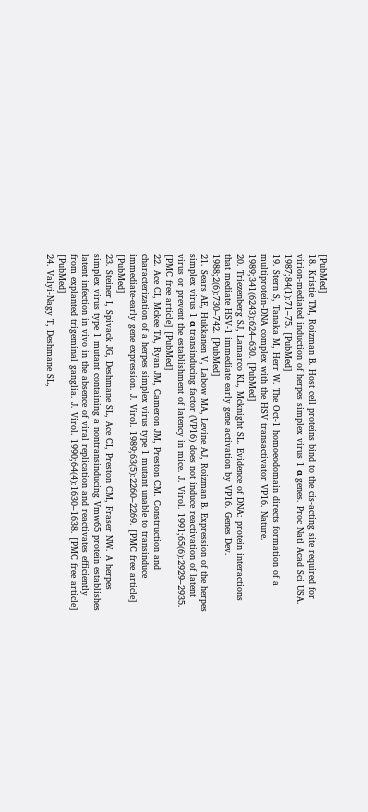[PubMed]
18. Kristie TM, Roizman B. Host cell proteins bind to the cis-acting site required for virion-mediated induction of herpes simplex virus 1 α genes. Proc Natl Acad Sci USA. 1987;84(1):71–75. [PubMed]
19. Stern S, Tanaka M, Herr W. The Oct-1 homoeodomain directs formation of a multiprotein-DNA complex with the HSV transactivator VP16. Nature. 1989;341(6243):624–630. [PubMed]
20. Triezenberg SJ, Lamarco KL, Mcknight SL. Evidence of DNA: protein interactions that mediate HSV-1 immediate early gene activation by VP16. Genes Dev. 1988;2(6):730–742. [PubMed]
21. Sears AE, Hukkanen V, Labow MA, Levine AJ, Roizman B. Expression of the herpes simplex virus 1 α transinducing factor (VP16) does not induce reactivation of latent virus or prevent the establishment of latency in mice. J. Virol. 1991;65(6):2929–2935. [PMC free article] [PubMed]
22. Ace CI, Mckee TA, Ryan JM, Cameron JM, Preston CM. Construction and characterization of a herpes simplex virus type 1 mutant unable to transinduce immediate-early gene expression. J. Virol. 1989;63(5):2260–2269. [PMC free article] [PubMed]
23. Steiner I, Spivack JG, Deshmane SL, Ace CI, Preston CM, Fraser NW. A herpes simplex virus type 1 mutant containing a nontransinducing Vmw65 protein establishes latent infection in vivo in the absence of viral replication and reactivates efficiently from explanted trigeminal ganglia. J. Virol. 1990;64(4):1630–1638. [PMC free article] [PubMed]
24. Valyi-Nagy T, Deshmane SL,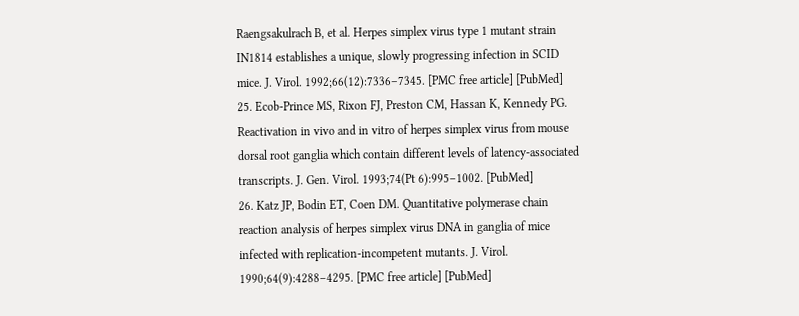Raengsakulrach B, et al. Herpes simplex virus type 1 mutant strain IN1814 establishes a unique, slowly progressing infection in SCID mice. J. Virol. 1992;66(12):7336–7345. [PMC free article] [PubMed]
25. Ecob-Prince MS, Rixon FJ, Preston CM, Hassan K, Kennedy PG. Reactivation in vivo and in vitro of herpes simplex virus from mouse dorsal root ganglia which contain different levels of latency-associated transcripts. J. Gen. Virol. 1993;74(Pt 6):995–1002. [PubMed]
26. Katz JP, Bodin ET, Coen DM. Quantitative polymerase chain reaction analysis of herpes simplex virus DNA in ganglia of mice infected with replication-incompetent mutants. J. Virol. 1990;64(9):4288–4295. [PMC free article] [PubMed]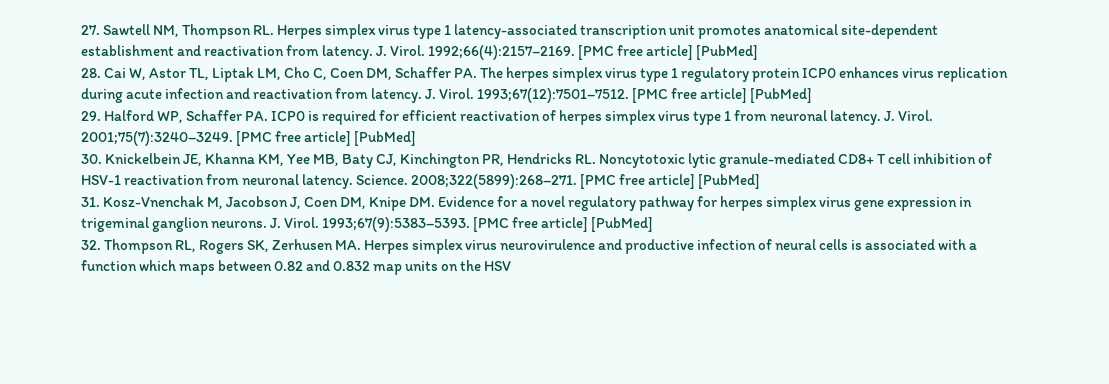27. Sawtell NM, Thompson RL. Herpes simplex virus type 1 latency-associated transcription unit promotes anatomical site-dependent establishment and reactivation from latency. J. Virol. 1992;66(4):2157–2169. [PMC free article] [PubMed]
28. Cai W, Astor TL, Liptak LM, Cho C, Coen DM, Schaffer PA. The herpes simplex virus type 1 regulatory protein ICP0 enhances virus replication during acute infection and reactivation from latency. J. Virol. 1993;67(12):7501–7512. [PMC free article] [PubMed]
29. Halford WP, Schaffer PA. ICP0 is required for efficient reactivation of herpes simplex virus type 1 from neuronal latency. J. Virol. 2001;75(7):3240–3249. [PMC free article] [PubMed]
30. Knickelbein JE, Khanna KM, Yee MB, Baty CJ, Kinchington PR, Hendricks RL. Noncytotoxic lytic granule-mediated CD8+ T cell inhibition of HSV-1 reactivation from neuronal latency. Science. 2008;322(5899):268–271. [PMC free article] [PubMed]
31. Kosz-Vnenchak M, Jacobson J, Coen DM, Knipe DM. Evidence for a novel regulatory pathway for herpes simplex virus gene expression in trigeminal ganglion neurons. J. Virol. 1993;67(9):5383–5393. [PMC free article] [PubMed]
32. Thompson RL, Rogers SK, Zerhusen MA. Herpes simplex virus neurovirulence and productive infection of neural cells is associated with a function which maps between 0.82 and 0.832 map units on the HSV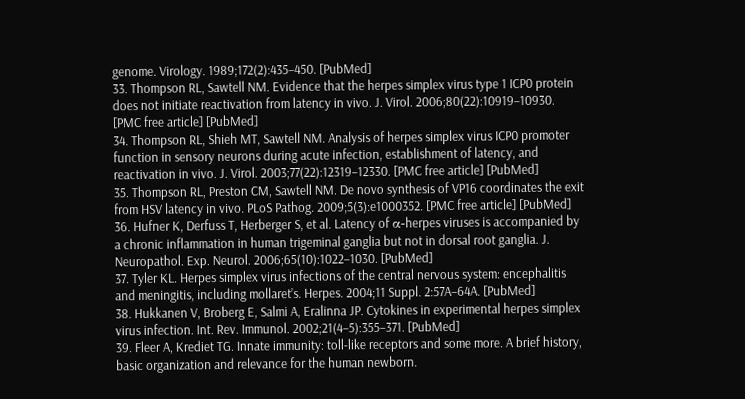genome. Virology. 1989;172(2):435–450. [PubMed]
33. Thompson RL, Sawtell NM. Evidence that the herpes simplex virus type 1 ICP0 protein does not initiate reactivation from latency in vivo. J. Virol. 2006;80(22):10919–10930. [PMC free article] [PubMed]
34. Thompson RL, Shieh MT, Sawtell NM. Analysis of herpes simplex virus ICP0 promoter function in sensory neurons during acute infection, establishment of latency, and reactivation in vivo. J. Virol. 2003;77(22):12319–12330. [PMC free article] [PubMed]
35. Thompson RL, Preston CM, Sawtell NM. De novo synthesis of VP16 coordinates the exit from HSV latency in vivo. PLoS Pathog. 2009;5(3):e1000352. [PMC free article] [PubMed]
36. Hufner K, Derfuss T, Herberger S, et al. Latency of α-herpes viruses is accompanied by a chronic inflammation in human trigeminal ganglia but not in dorsal root ganglia. J. Neuropathol. Exp. Neurol. 2006;65(10):1022–1030. [PubMed]
37. Tyler KL. Herpes simplex virus infections of the central nervous system: encephalitis and meningitis, including mollaret’s. Herpes. 2004;11 Suppl. 2:57A–64A. [PubMed]
38. Hukkanen V, Broberg E, Salmi A, Eralinna JP. Cytokines in experimental herpes simplex virus infection. Int. Rev. Immunol. 2002;21(4–5):355–371. [PubMed]
39. Fleer A, Krediet TG. Innate immunity: toll-like receptors and some more. A brief history, basic organization and relevance for the human newborn.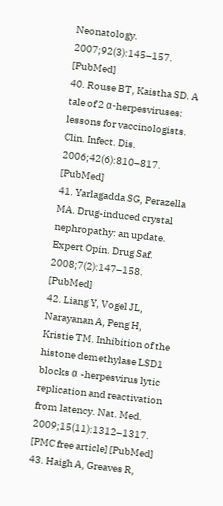Neonatology. 2007;92(3):145–157. [PubMed]
40. Rouse BT, Kaistha SD. A tale of 2 α-herpesviruses: lessons for vaccinologists. Clin. Infect. Dis. 2006;42(6):810–817. [PubMed]
41. Yarlagadda SG, Perazella MA. Drug-induced crystal nephropathy: an update. Expert Opin. Drug Saf. 2008;7(2):147–158. [PubMed]
42. Liang Y, Vogel JL, Narayanan A, Peng H, Kristie TM. Inhibition of the histone demethylase LSD1 blocks α -herpesvirus lytic replication and reactivation from latency. Nat. Med. 2009;15(11):1312–1317. [PMC free article] [PubMed]
43. Haigh A, Greaves R,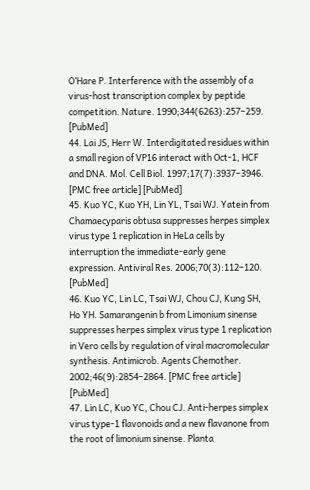O’Hare P. Interference with the assembly of a virus-host transcription complex by peptide competition. Nature. 1990;344(6263):257–259. [PubMed]
44. Lai JS, Herr W. Interdigitated residues within a small region of VP16 interact with Oct-1, HCF and DNA. Mol. Cell Biol. 1997;17(7):3937–3946. [PMC free article] [PubMed]
45. Kuo YC, Kuo YH, Lin YL, Tsai WJ. Yatein from Chamaecyparis obtusa suppresses herpes simplex virus type 1 replication in HeLa cells by interruption the immediate-early gene expression. Antiviral Res. 2006;70(3):112–120. [PubMed]
46. Kuo YC, Lin LC, Tsai WJ, Chou CJ, Kung SH, Ho YH. Samarangenin b from Limonium sinense suppresses herpes simplex virus type 1 replication in Vero cells by regulation of viral macromolecular synthesis. Antimicrob. Agents Chemother. 2002;46(9):2854–2864. [PMC free article] [PubMed]
47. Lin LC, Kuo YC, Chou CJ. Anti-herpes simplex virus type-1 flavonoids and a new flavanone from the root of limonium sinense. Planta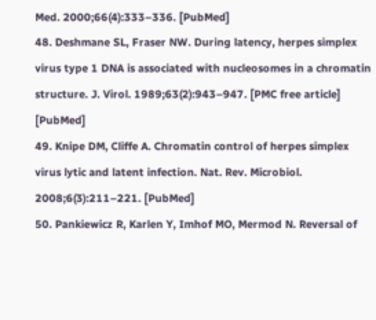Med. 2000;66(4):333–336. [PubMed]
48. Deshmane SL, Fraser NW. During latency, herpes simplex virus type 1 DNA is associated with nucleosomes in a chromatin structure. J. Virol. 1989;63(2):943–947. [PMC free article] [PubMed]
49. Knipe DM, Cliffe A. Chromatin control of herpes simplex virus lytic and latent infection. Nat. Rev. Microbiol. 2008;6(3):211–221. [PubMed]
50. Pankiewicz R, Karlen Y, Imhof MO, Mermod N. Reversal of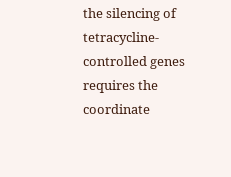the silencing of tetracycline-controlled genes requires the coordinate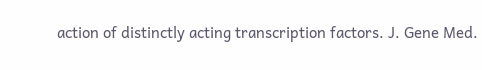action of distinctly acting transcription factors. J. Gene Med.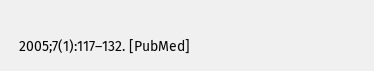2005;7(1):117–132. [PubMed]